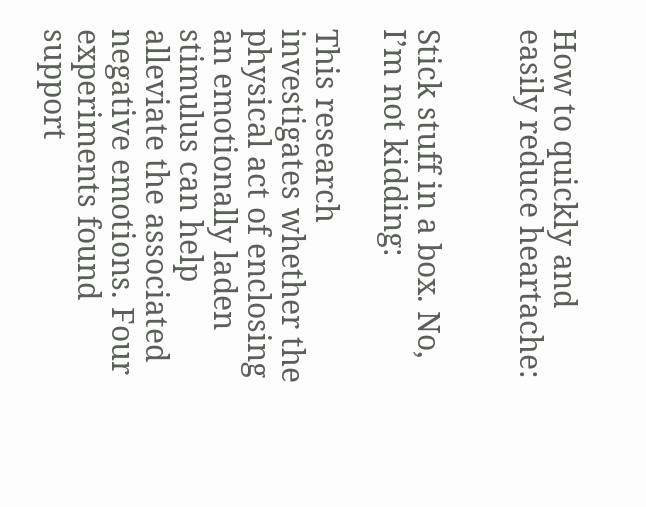How to quickly and easily reduce heartache:


Stick stuff in a box. No, I’m not kidding:

This research investigates whether the physical act of enclosing an emotionally laden stimulus can help alleviate the associated negative emotions. Four experiments found support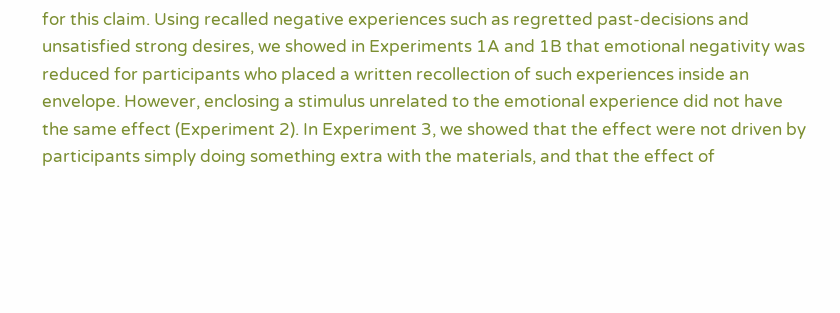for this claim. Using recalled negative experiences such as regretted past-decisions and unsatisfied strong desires, we showed in Experiments 1A and 1B that emotional negativity was reduced for participants who placed a written recollection of such experiences inside an envelope. However, enclosing a stimulus unrelated to the emotional experience did not have the same effect (Experiment 2). In Experiment 3, we showed that the effect were not driven by participants simply doing something extra with the materials, and that the effect of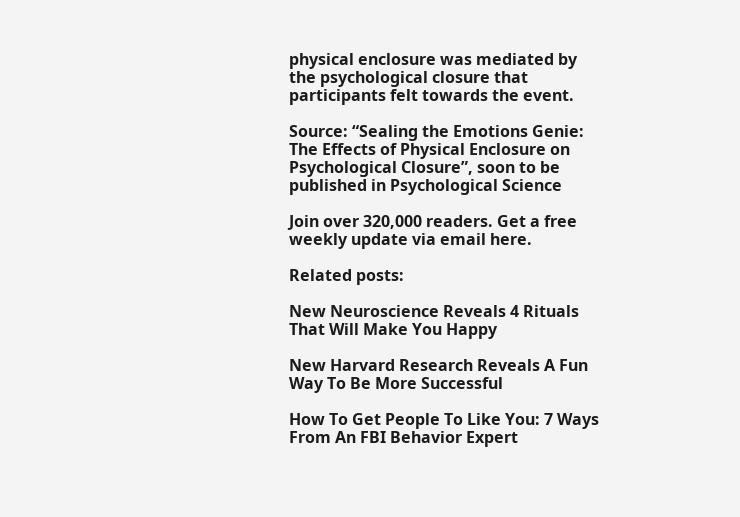physical enclosure was mediated by the psychological closure that participants felt towards the event.

Source: “Sealing the Emotions Genie: The Effects of Physical Enclosure on Psychological Closure”, soon to be published in Psychological Science

Join over 320,000 readers. Get a free weekly update via email here.

Related posts:

New Neuroscience Reveals 4 Rituals That Will Make You Happy

New Harvard Research Reveals A Fun Way To Be More Successful

How To Get People To Like You: 7 Ways From An FBI Behavior Expert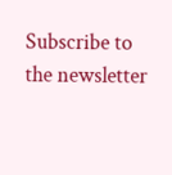Subscribe to the newsletter